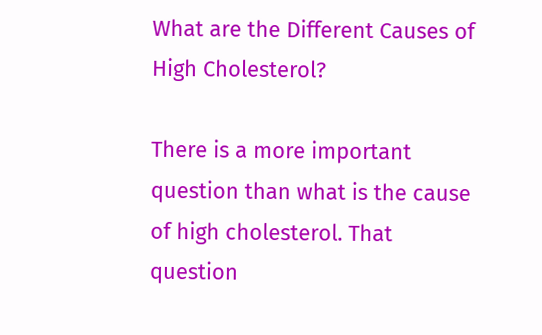What are the Different Causes of High Cholesterol?

There is a more important question than what is the cause of high cholesterol. That question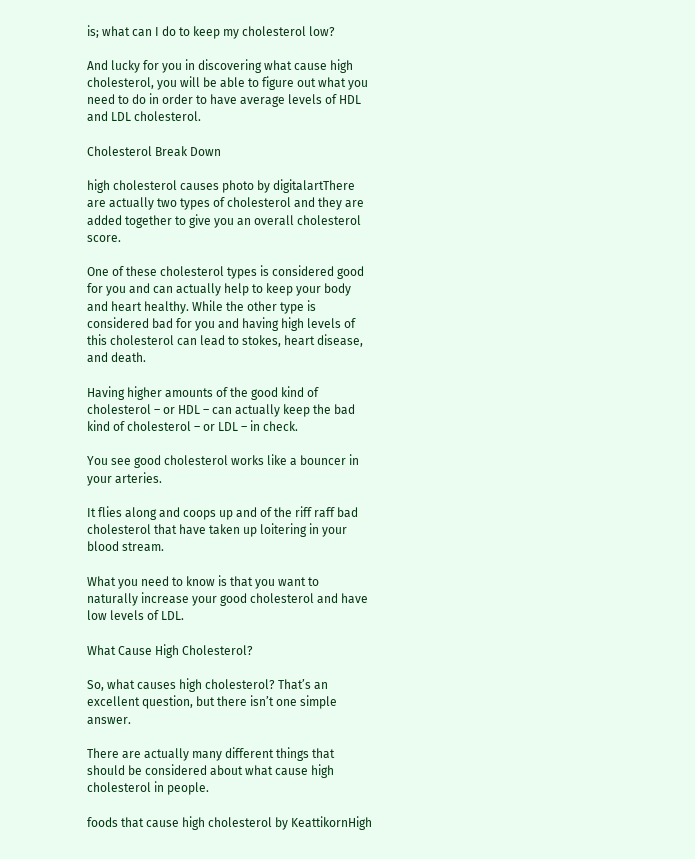is; what can I do to keep my cholesterol low?

And lucky for you in discovering what cause high cholesterol, you will be able to figure out what you need to do in order to have average levels of HDL and LDL cholesterol.

Cholesterol Break Down

high cholesterol causes photo by digitalartThere are actually two types of cholesterol and they are added together to give you an overall cholesterol score.

One of these cholesterol types is considered good for you and can actually help to keep your body and heart healthy. While the other type is considered bad for you and having high levels of this cholesterol can lead to stokes, heart disease, and death.

Having higher amounts of the good kind of cholesterol – or HDL – can actually keep the bad kind of cholesterol – or LDL – in check.

You see good cholesterol works like a bouncer in your arteries.

It flies along and coops up and of the riff raff bad cholesterol that have taken up loitering in your blood stream.

What you need to know is that you want to naturally increase your good cholesterol and have low levels of LDL.

What Cause High Cholesterol?

So, what causes high cholesterol? That’s an excellent question, but there isn’t one simple answer.

There are actually many different things that should be considered about what cause high cholesterol in people.

foods that cause high cholesterol by KeattikornHigh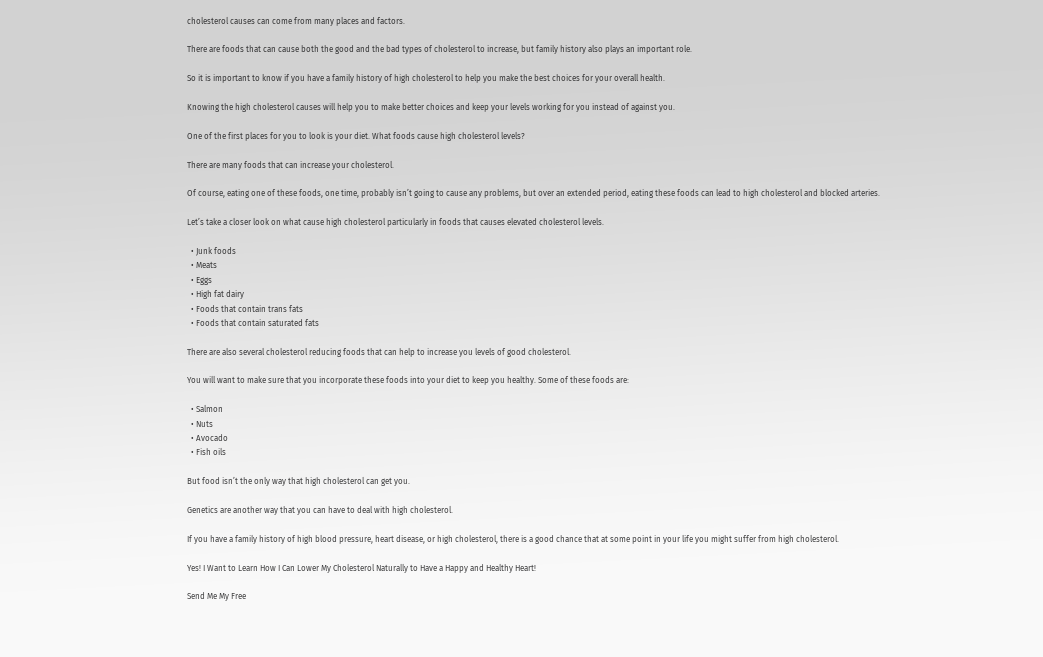cholesterol causes can come from many places and factors.

There are foods that can cause both the good and the bad types of cholesterol to increase, but family history also plays an important role.

So it is important to know if you have a family history of high cholesterol to help you make the best choices for your overall health.

Knowing the high cholesterol causes will help you to make better choices and keep your levels working for you instead of against you.

One of the first places for you to look is your diet. What foods cause high cholesterol levels?

There are many foods that can increase your cholesterol.

Of course, eating one of these foods, one time, probably isn’t going to cause any problems, but over an extended period, eating these foods can lead to high cholesterol and blocked arteries.

Let’s take a closer look on what cause high cholesterol particularly in foods that causes elevated cholesterol levels.

  • Junk foods
  • Meats
  • Eggs
  • High fat dairy
  • Foods that contain trans fats
  • Foods that contain saturated fats

There are also several cholesterol reducing foods that can help to increase you levels of good cholesterol.

You will want to make sure that you incorporate these foods into your diet to keep you healthy. Some of these foods are:

  • Salmon
  • Nuts
  • Avocado
  • Fish oils

But food isn’t the only way that high cholesterol can get you.

Genetics are another way that you can have to deal with high cholesterol.

If you have a family history of high blood pressure, heart disease, or high cholesterol, there is a good chance that at some point in your life you might suffer from high cholesterol.

Yes! I Want to Learn How I Can Lower My Cholesterol Naturally to Have a Happy and Healthy Heart!

Send Me My Free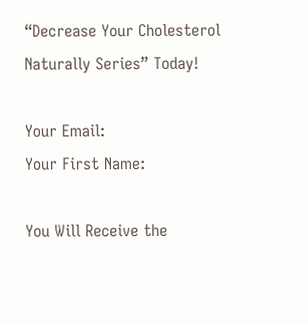“Decrease Your Cholesterol Naturally Series” Today!

Your Email:
Your First Name:

You Will Receive the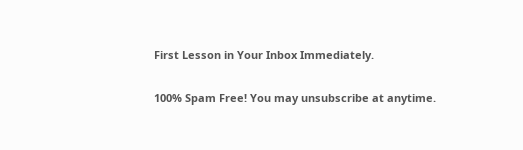First Lesson in Your Inbox Immediately.

100% Spam Free! You may unsubscribe at anytime.